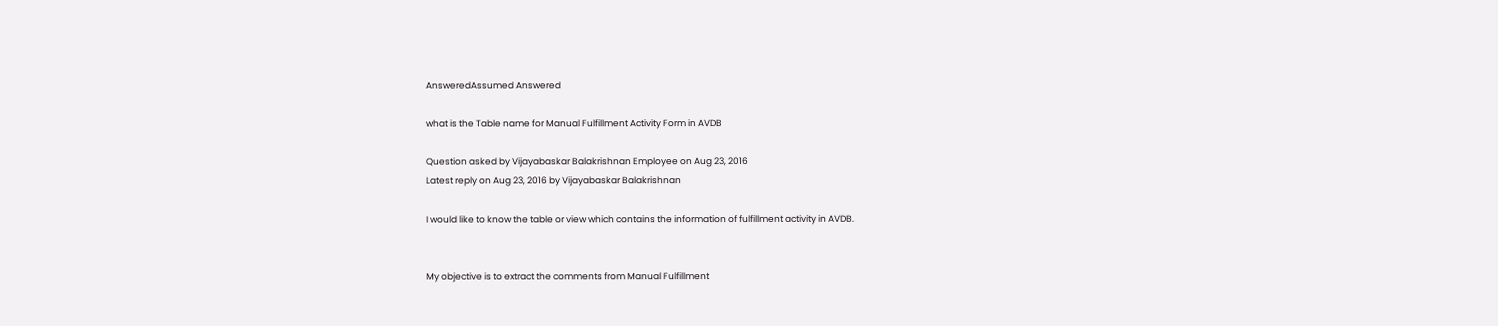AnsweredAssumed Answered

what is the Table name for Manual Fulfillment Activity Form in AVDB

Question asked by Vijayabaskar Balakrishnan Employee on Aug 23, 2016
Latest reply on Aug 23, 2016 by Vijayabaskar Balakrishnan

I would like to know the table or view which contains the information of fulfillment activity in AVDB.


My objective is to extract the comments from Manual Fulfillment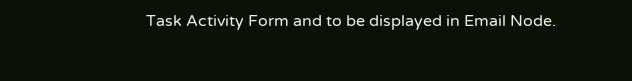Task Activity Form and to be displayed in Email Node.